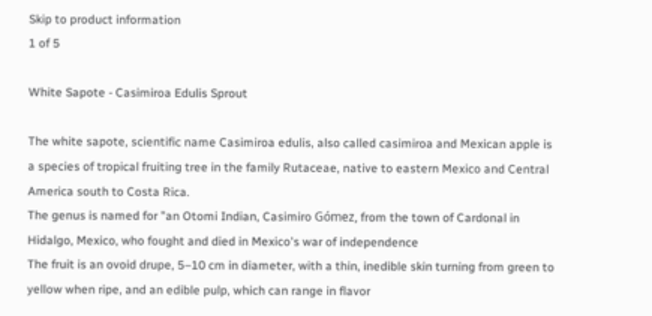Skip to product information
1 of 5

White Sapote - Casimiroa Edulis Sprout

The white sapote, scientific name Casimiroa edulis, also called casimiroa and Mexican apple is a species of tropical fruiting tree in the family Rutaceae, native to eastern Mexico and Central America south to Costa Rica.
The genus is named for "an Otomi Indian, Casimiro Gómez, from the town of Cardonal in Hidalgo, Mexico, who fought and died in Mexico's war of independence
The fruit is an ovoid drupe, 5–10 cm in diameter, with a thin, inedible skin turning from green to yellow when ripe, and an edible pulp, which can range in flavor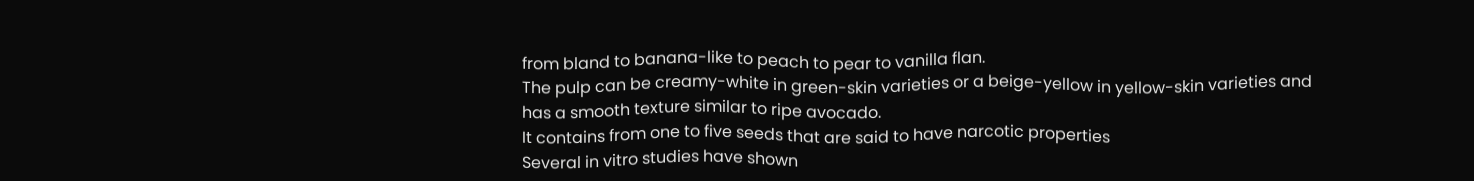from bland to banana-like to peach to pear to vanilla flan.
The pulp can be creamy-white in green-skin varieties or a beige-yellow in yellow-skin varieties and has a smooth texture similar to ripe avocado.
It contains from one to five seeds that are said to have narcotic properties
Several in vitro studies have shown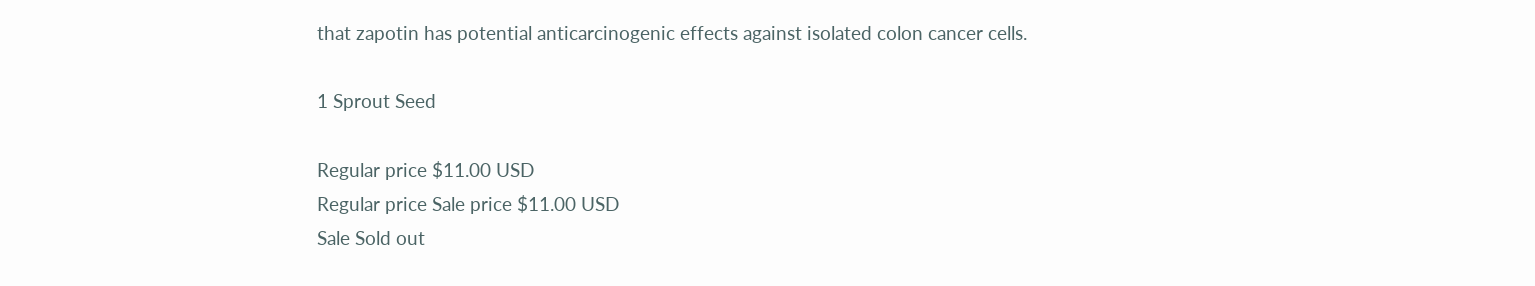that zapotin has potential anticarcinogenic effects against isolated colon cancer cells.

1 Sprout Seed

Regular price $11.00 USD
Regular price Sale price $11.00 USD
Sale Sold out